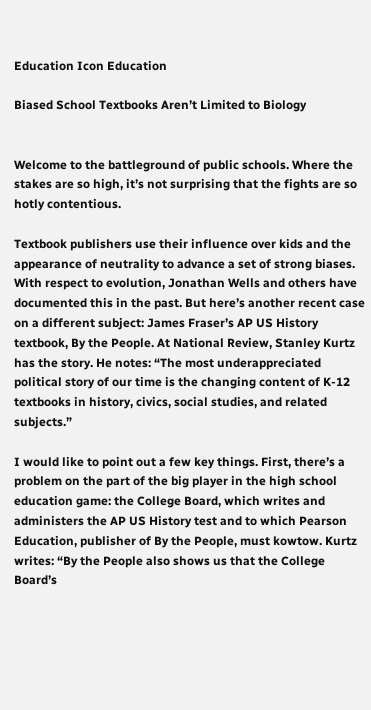Education Icon Education

Biased School Textbooks Aren’t Limited to Biology


Welcome to the battleground of public schools. Where the stakes are so high, it’s not surprising that the fights are so hotly contentious.

Textbook publishers use their influence over kids and the appearance of neutrality to advance a set of strong biases. With respect to evolution, Jonathan Wells and others have documented this in the past. But here’s another recent case on a different subject: James Fraser’s AP US History textbook, By the People. At National Review, Stanley Kurtz has the story. He notes: “The most underappreciated political story of our time is the changing content of K-12 textbooks in history, civics, social studies, and related subjects.”

I would like to point out a few key things. First, there’s a problem on the part of the big player in the high school education game: the College Board, which writes and administers the AP US History test and to which Pearson Education, publisher of By the People, must kowtow. Kurtz writes: “By the People also shows us that the College Board’s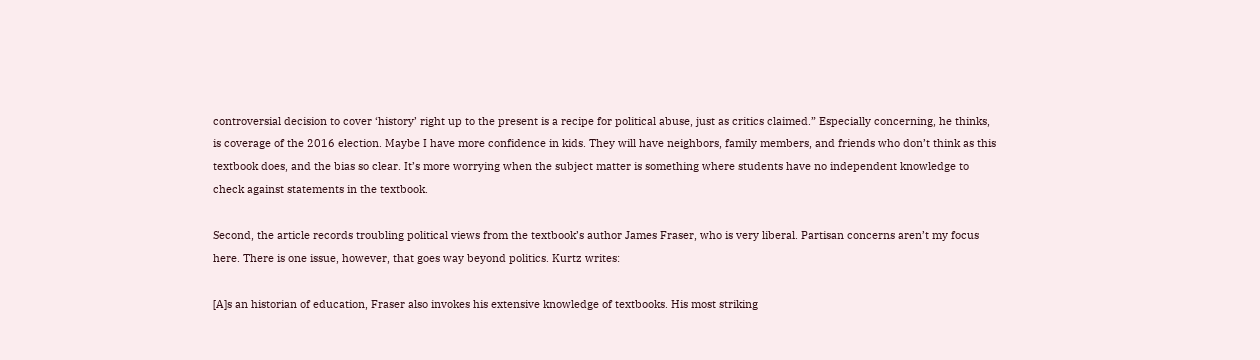controversial decision to cover ‘history’ right up to the present is a recipe for political abuse, just as critics claimed.” Especially concerning, he thinks, is coverage of the 2016 election. Maybe I have more confidence in kids. They will have neighbors, family members, and friends who don’t think as this textbook does, and the bias so clear. It’s more worrying when the subject matter is something where students have no independent knowledge to check against statements in the textbook.

Second, the article records troubling political views from the textbook’s author James Fraser, who is very liberal. Partisan concerns aren’t my focus here. There is one issue, however, that goes way beyond politics. Kurtz writes:

[A]s an historian of education, Fraser also invokes his extensive knowledge of textbooks. His most striking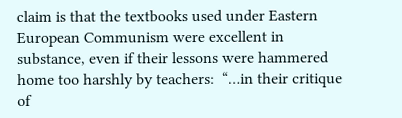claim is that the textbooks used under Eastern European Communism were excellent in substance, even if their lessons were hammered home too harshly by teachers:  “…in their critique of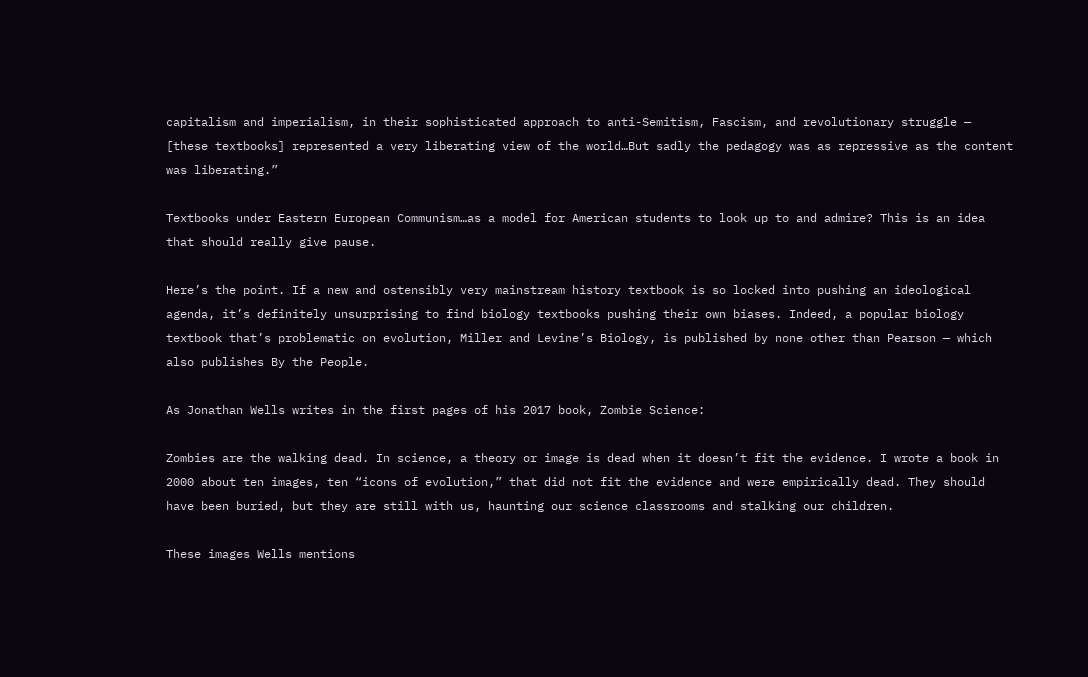capitalism and imperialism, in their sophisticated approach to anti-Semitism, Fascism, and revolutionary struggle — [these textbooks] represented a very liberating view of the world…But sadly the pedagogy was as repressive as the content was liberating.”

Textbooks under Eastern European Communism…as a model for American students to look up to and admire? This is an idea that should really give pause.

Here’s the point. If a new and ostensibly very mainstream history textbook is so locked into pushing an ideological agenda, it’s definitely unsurprising to find biology textbooks pushing their own biases. Indeed, a popular biology textbook that’s problematic on evolution, Miller and Levine’s Biology, is published by none other than Pearson — which also publishes By the People.

As Jonathan Wells writes in the first pages of his 2017 book, Zombie Science:

Zombies are the walking dead. In science, a theory or image is dead when it doesn’t fit the evidence. I wrote a book in 2000 about ten images, ten “icons of evolution,” that did not fit the evidence and were empirically dead. They should have been buried, but they are still with us, haunting our science classrooms and stalking our children.

These images Wells mentions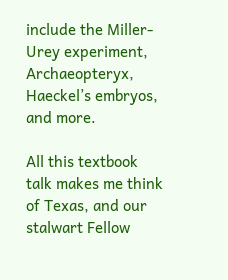include the Miller-Urey experiment, Archaeopteryx, Haeckel’s embryos, and more.

All this textbook talk makes me think of Texas, and our stalwart Fellow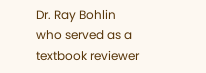Dr. Ray Bohlin who served as a textbook reviewer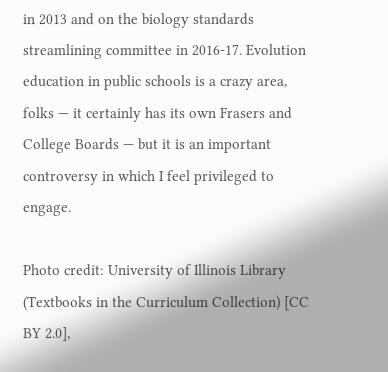in 2013 and on the biology standards streamlining committee in 2016-17. Evolution education in public schools is a crazy area, folks — it certainly has its own Frasers and College Boards — but it is an important controversy in which I feel privileged to engage.

Photo credit: University of Illinois Library (Textbooks in the Curriculum Collection) [CC BY 2.0],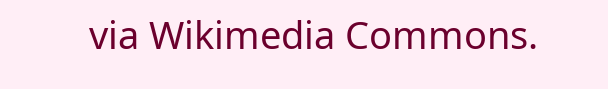via Wikimedia Commons.